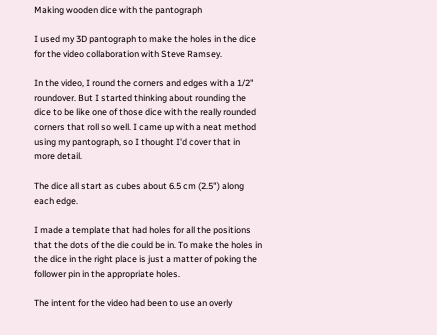Making wooden dice with the pantograph

I used my 3D pantograph to make the holes in the dice for the video collaboration with Steve Ramsey.

In the video, I round the corners and edges with a 1/2" roundover. But I started thinking about rounding the dice to be like one of those dice with the really rounded corners that roll so well. I came up with a neat method using my pantograph, so I thought I'd cover that in more detail.

The dice all start as cubes about 6.5 cm (2.5") along each edge.

I made a template that had holes for all the positions that the dots of the die could be in. To make the holes in the dice in the right place is just a matter of poking the follower pin in the appropriate holes.

The intent for the video had been to use an overly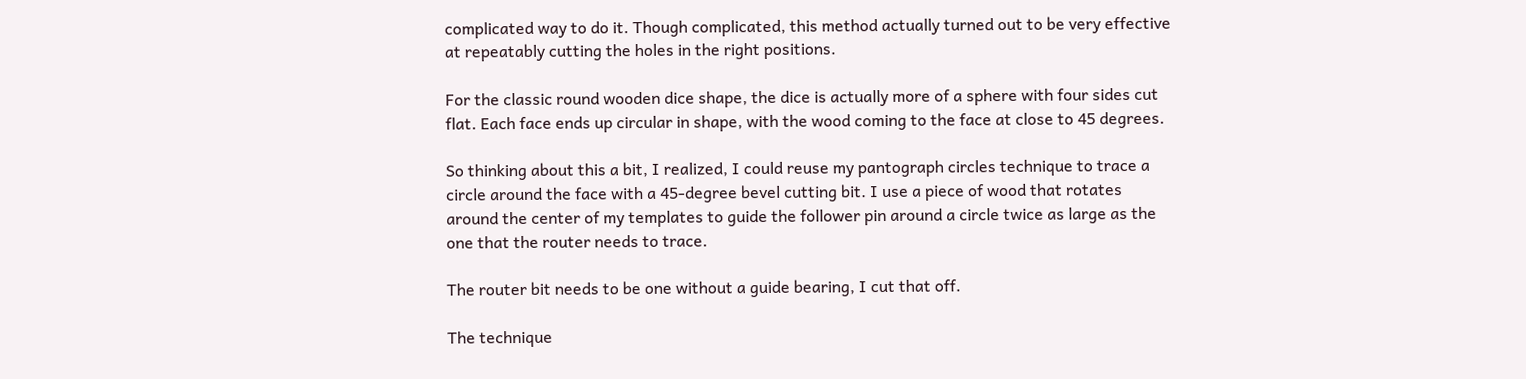complicated way to do it. Though complicated, this method actually turned out to be very effective at repeatably cutting the holes in the right positions.

For the classic round wooden dice shape, the dice is actually more of a sphere with four sides cut flat. Each face ends up circular in shape, with the wood coming to the face at close to 45 degrees.

So thinking about this a bit, I realized, I could reuse my pantograph circles technique to trace a circle around the face with a 45-degree bevel cutting bit. I use a piece of wood that rotates around the center of my templates to guide the follower pin around a circle twice as large as the one that the router needs to trace.

The router bit needs to be one without a guide bearing, I cut that off.

The technique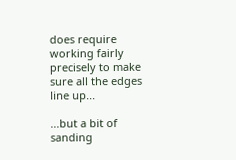does require working fairly precisely to make sure all the edges line up...

...but a bit of sanding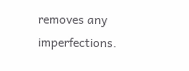removes any imperfections.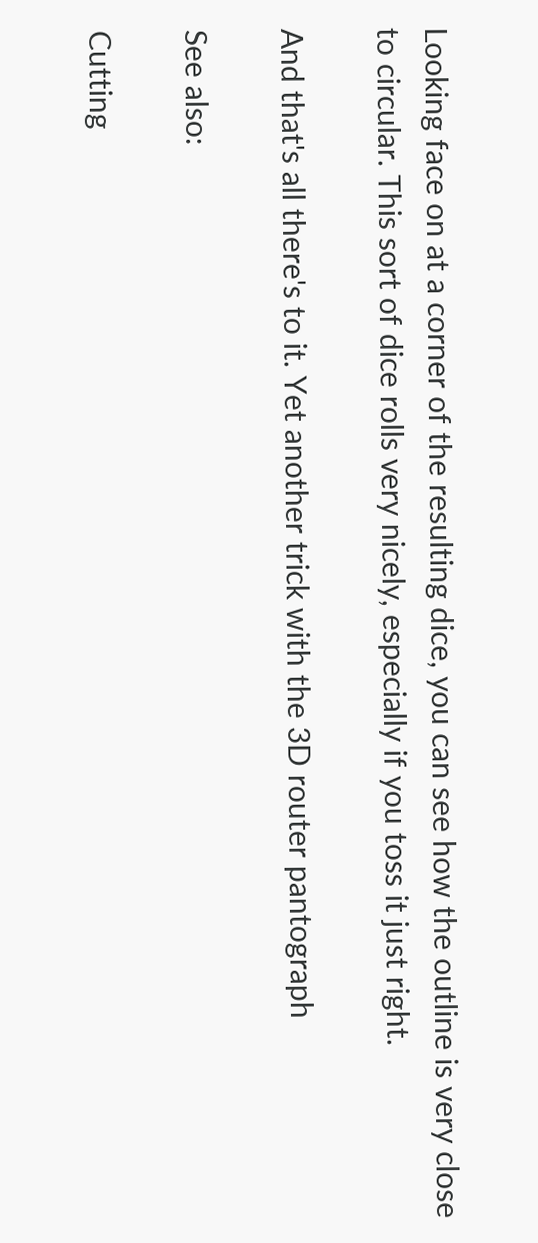Looking face on at a corner of the resulting dice, you can see how the outline is very close to circular. This sort of dice rolls very nicely, especially if you toss it just right.

And that's all there's to it. Yet another trick with the 3D router pantograph

See also:

Cutting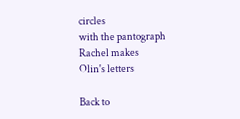circles
with the pantograph
Rachel makes
Olin's letters

Back to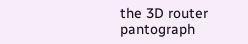the 3D router pantograph